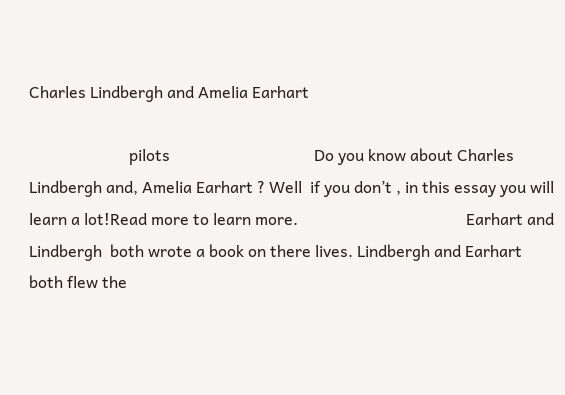Charles Lindbergh and Amelia Earhart

                         pilots                                    Do you know about Charles Lindbergh and, Amelia Earhart ? Well  if you don’t , in this essay you will learn a lot!Read more to learn more.                                          Earhart and Lindbergh  both wrote a book on there lives. Lindbergh and Earhart both flew the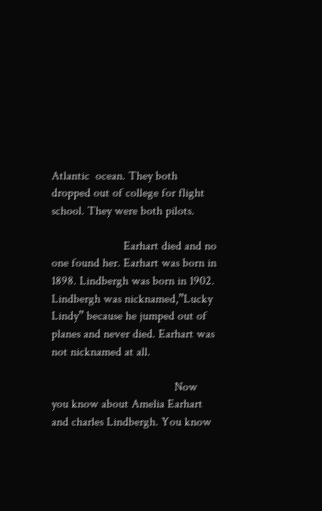Atlantic  ocean. They both dropped out of college for flight school. They were both pilots.

                        Earhart died and no one found her. Earhart was born in 1898. Lindbergh was born in 1902. Lindbergh was nicknamed,”Lucky Lindy” because he jumped out of planes and never died. Earhart was  not nicknamed at all.

                                         Now you know about Amelia Earhart and charles Lindbergh. You know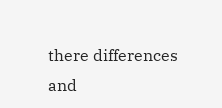there differences and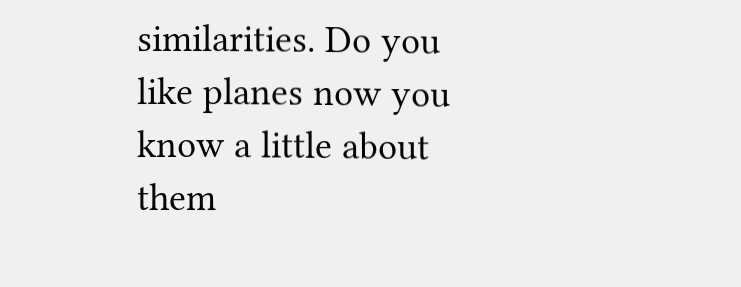similarities. Do you like planes now you know a little about them